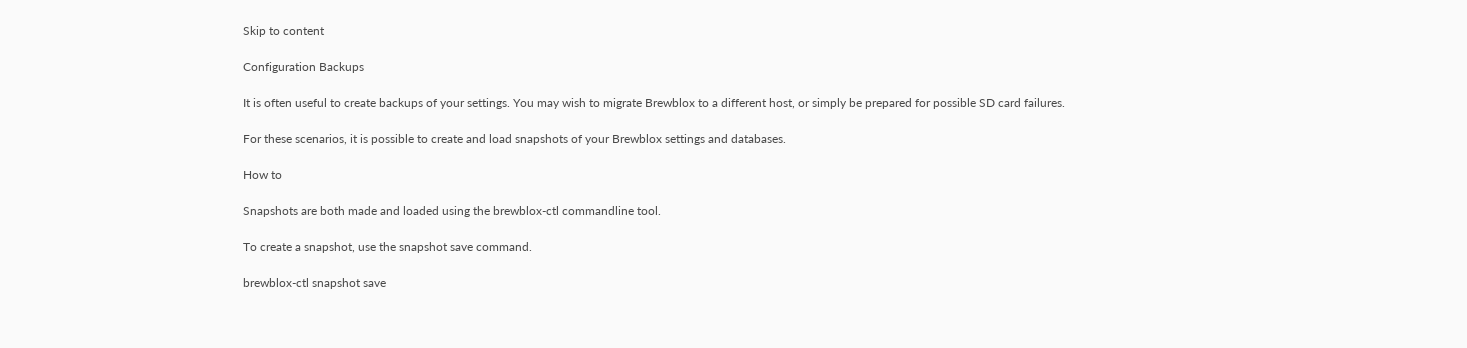Skip to content

Configuration Backups

It is often useful to create backups of your settings. You may wish to migrate Brewblox to a different host, or simply be prepared for possible SD card failures.

For these scenarios, it is possible to create and load snapshots of your Brewblox settings and databases.

How to

Snapshots are both made and loaded using the brewblox-ctl commandline tool.

To create a snapshot, use the snapshot save command.

brewblox-ctl snapshot save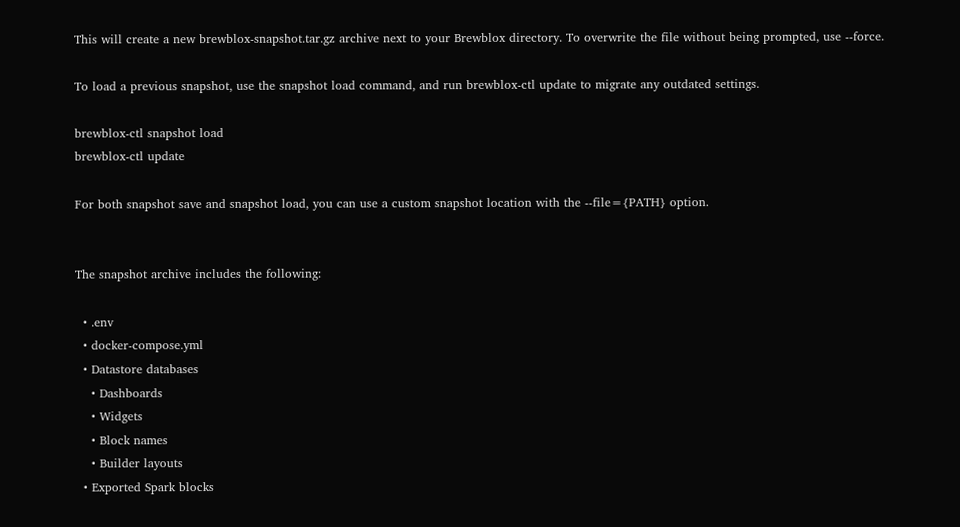This will create a new brewblox-snapshot.tar.gz archive next to your Brewblox directory. To overwrite the file without being prompted, use --force.

To load a previous snapshot, use the snapshot load command, and run brewblox-ctl update to migrate any outdated settings.

brewblox-ctl snapshot load
brewblox-ctl update

For both snapshot save and snapshot load, you can use a custom snapshot location with the --file={PATH} option.


The snapshot archive includes the following:

  • .env
  • docker-compose.yml
  • Datastore databases
    • Dashboards
    • Widgets
    • Block names
    • Builder layouts
  • Exported Spark blocks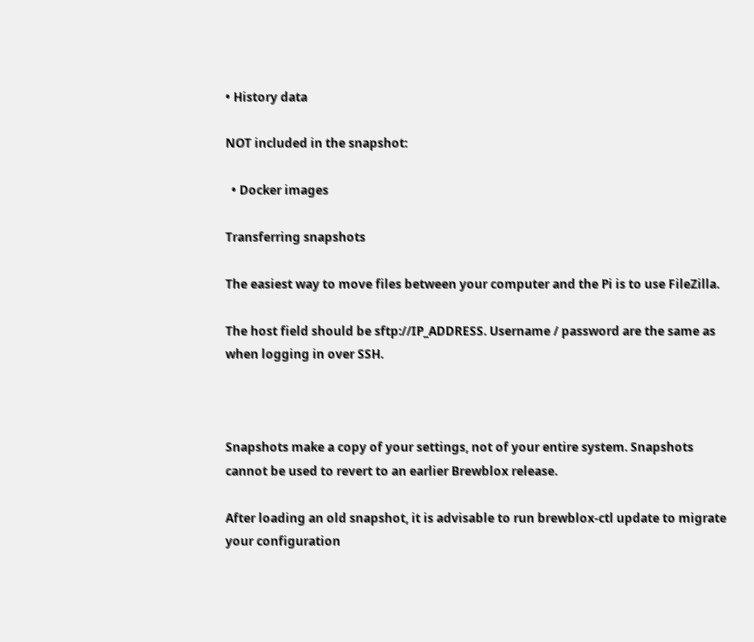• History data

NOT included in the snapshot:

  • Docker images

Transferring snapshots

The easiest way to move files between your computer and the Pi is to use FileZilla.

The host field should be sftp://IP_ADDRESS. Username / password are the same as when logging in over SSH.



Snapshots make a copy of your settings, not of your entire system. Snapshots cannot be used to revert to an earlier Brewblox release.

After loading an old snapshot, it is advisable to run brewblox-ctl update to migrate your configuration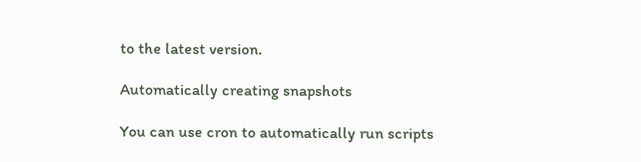to the latest version.

Automatically creating snapshots

You can use cron to automatically run scripts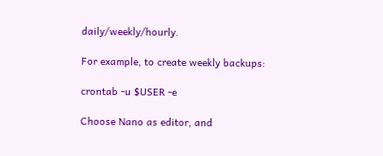daily/weekly/hourly.

For example, to create weekly backups:

crontab -u $USER -e

Choose Nano as editor, and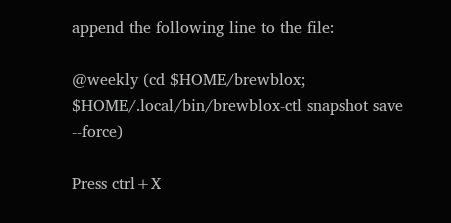append the following line to the file:

@weekly (cd $HOME/brewblox; $HOME/.local/bin/brewblox-ctl snapshot save --force)

Press ctrl+X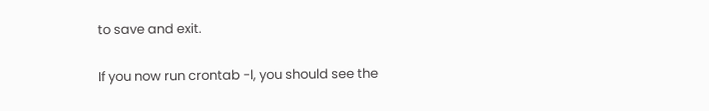to save and exit.

If you now run crontab -l, you should see the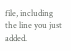file, including the line you just added.